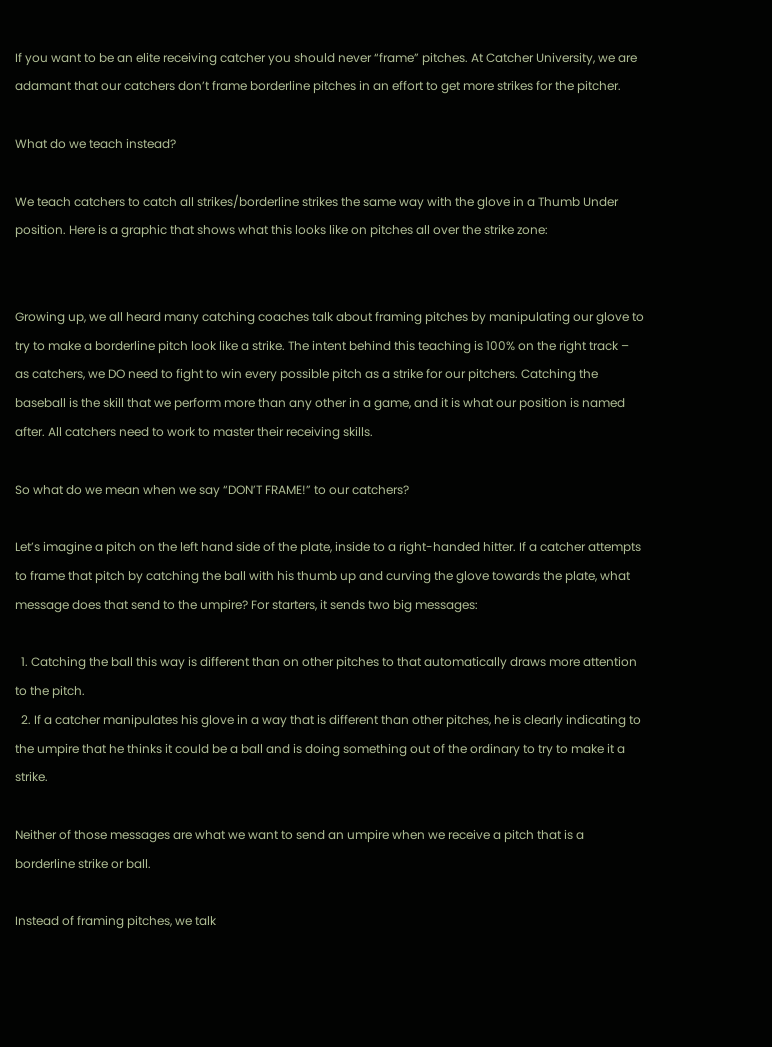If you want to be an elite receiving catcher you should never “frame” pitches. At Catcher University, we are adamant that our catchers don’t frame borderline pitches in an effort to get more strikes for the pitcher.

What do we teach instead?

We teach catchers to catch all strikes/borderline strikes the same way with the glove in a Thumb Under position. Here is a graphic that shows what this looks like on pitches all over the strike zone:


Growing up, we all heard many catching coaches talk about framing pitches by manipulating our glove to try to make a borderline pitch look like a strike. The intent behind this teaching is 100% on the right track – as catchers, we DO need to fight to win every possible pitch as a strike for our pitchers. Catching the baseball is the skill that we perform more than any other in a game, and it is what our position is named after. All catchers need to work to master their receiving skills.

So what do we mean when we say “DON’T FRAME!” to our catchers?

Let’s imagine a pitch on the left hand side of the plate, inside to a right-handed hitter. If a catcher attempts to frame that pitch by catching the ball with his thumb up and curving the glove towards the plate, what message does that send to the umpire? For starters, it sends two big messages:

  1. Catching the ball this way is different than on other pitches to that automatically draws more attention to the pitch.
  2. If a catcher manipulates his glove in a way that is different than other pitches, he is clearly indicating to the umpire that he thinks it could be a ball and is doing something out of the ordinary to try to make it a strike.

Neither of those messages are what we want to send an umpire when we receive a pitch that is a borderline strike or ball.

Instead of framing pitches, we talk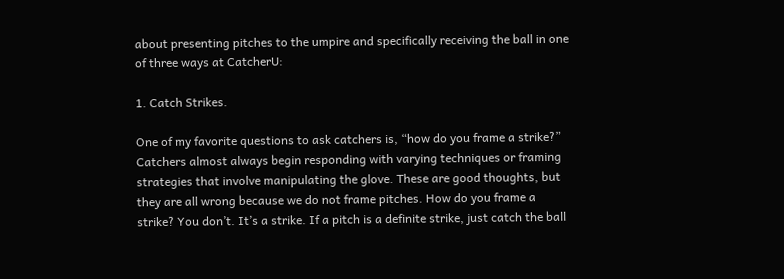about presenting pitches to the umpire and specifically receiving the ball in one of three ways at CatcherU:

1. Catch Strikes.

One of my favorite questions to ask catchers is, “how do you frame a strike?” Catchers almost always begin responding with varying techniques or framing strategies that involve manipulating the glove. These are good thoughts, but they are all wrong because we do not frame pitches. How do you frame a strike? You don’t. It’s a strike. If a pitch is a definite strike, just catch the ball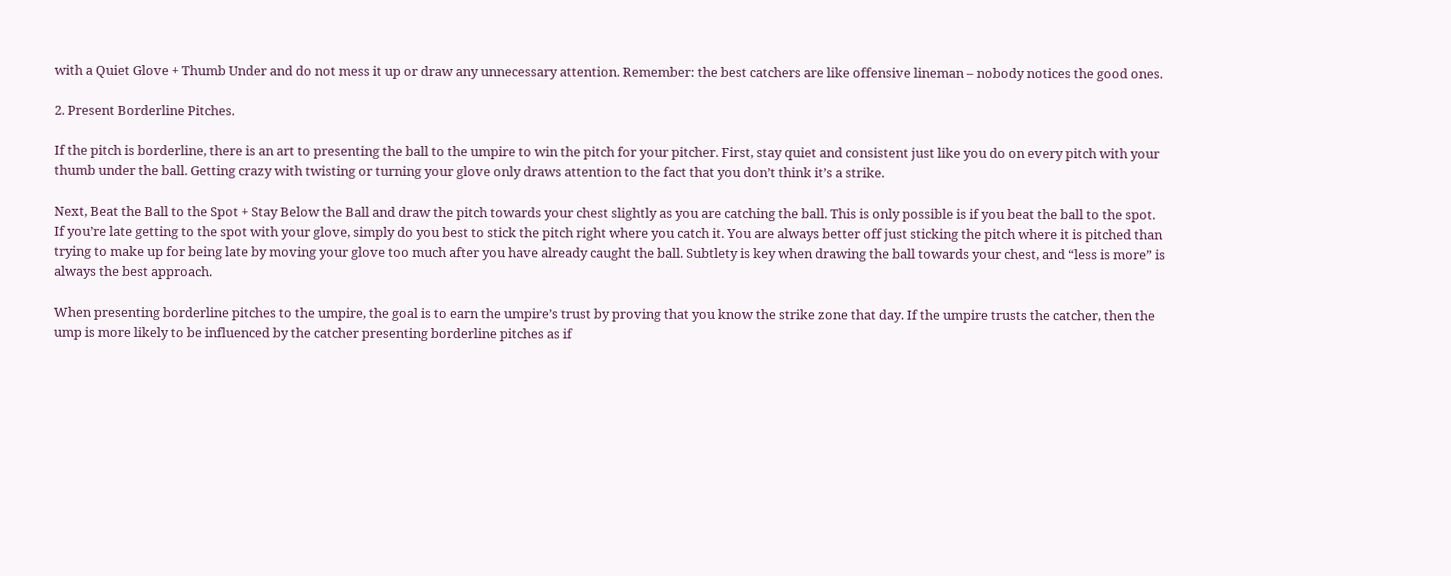with a Quiet Glove + Thumb Under and do not mess it up or draw any unnecessary attention. Remember: the best catchers are like offensive lineman – nobody notices the good ones.

2. Present Borderline Pitches.

If the pitch is borderline, there is an art to presenting the ball to the umpire to win the pitch for your pitcher. First, stay quiet and consistent just like you do on every pitch with your thumb under the ball. Getting crazy with twisting or turning your glove only draws attention to the fact that you don’t think it’s a strike.

Next, Beat the Ball to the Spot + Stay Below the Ball and draw the pitch towards your chest slightly as you are catching the ball. This is only possible is if you beat the ball to the spot. If you’re late getting to the spot with your glove, simply do you best to stick the pitch right where you catch it. You are always better off just sticking the pitch where it is pitched than trying to make up for being late by moving your glove too much after you have already caught the ball. Subtlety is key when drawing the ball towards your chest, and “less is more” is always the best approach.

When presenting borderline pitches to the umpire, the goal is to earn the umpire’s trust by proving that you know the strike zone that day. If the umpire trusts the catcher, then the ump is more likely to be influenced by the catcher presenting borderline pitches as if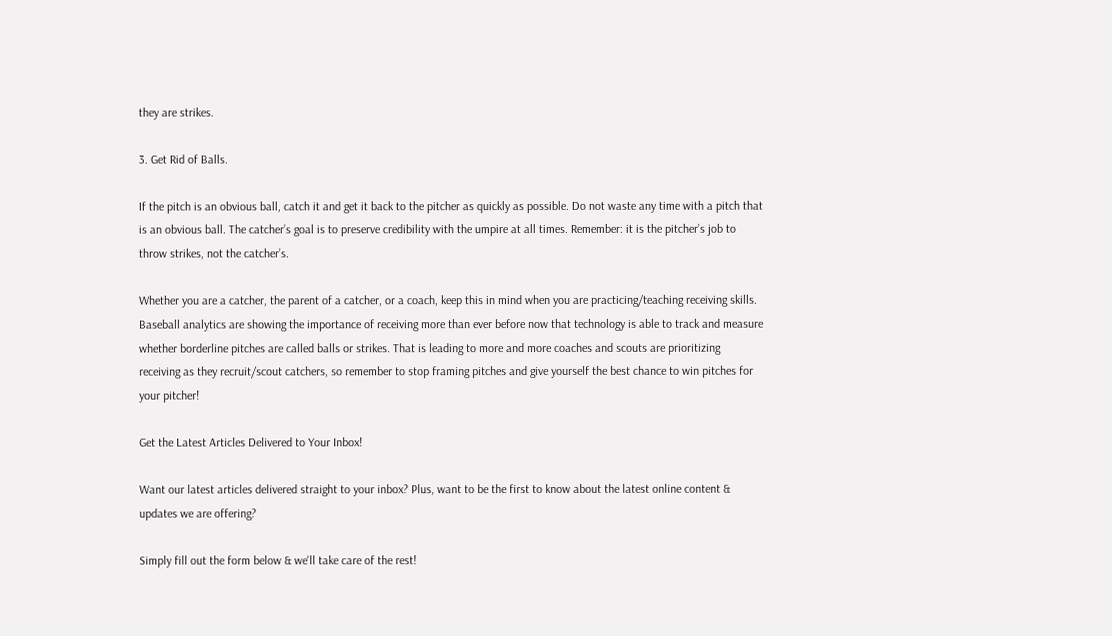they are strikes.

3. Get Rid of Balls.

If the pitch is an obvious ball, catch it and get it back to the pitcher as quickly as possible. Do not waste any time with a pitch that is an obvious ball. The catcher’s goal is to preserve credibility with the umpire at all times. Remember: it is the pitcher’s job to throw strikes, not the catcher’s.

Whether you are a catcher, the parent of a catcher, or a coach, keep this in mind when you are practicing/teaching receiving skills. Baseball analytics are showing the importance of receiving more than ever before now that technology is able to track and measure whether borderline pitches are called balls or strikes. That is leading to more and more coaches and scouts are prioritizing receiving as they recruit/scout catchers, so remember to stop framing pitches and give yourself the best chance to win pitches for your pitcher!

Get the Latest Articles Delivered to Your Inbox!

Want our latest articles delivered straight to your inbox? Plus, want to be the first to know about the latest online content & updates we are offering?

Simply fill out the form below & we'll take care of the rest!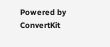Powered by ConvertKit